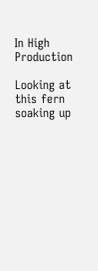In High Production

Looking at this fern soaking up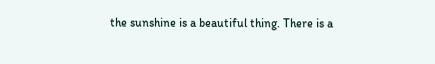the sunshine is a beautiful thing. There is a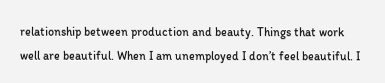relationship between production and beauty. Things that work well are beautiful. When I am unemployed I don’t feel beautiful. I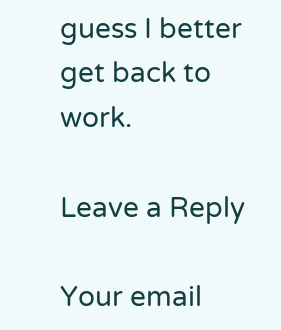guess I better get back to work.

Leave a Reply

Your email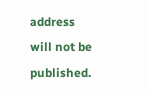address will not be published.